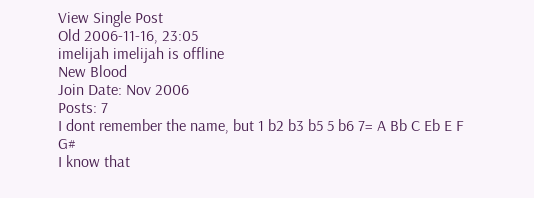View Single Post
Old 2006-11-16, 23:05
imelijah imelijah is offline
New Blood
Join Date: Nov 2006
Posts: 7
I dont remember the name, but 1 b2 b3 b5 5 b6 7= A Bb C Eb E F G#
I know that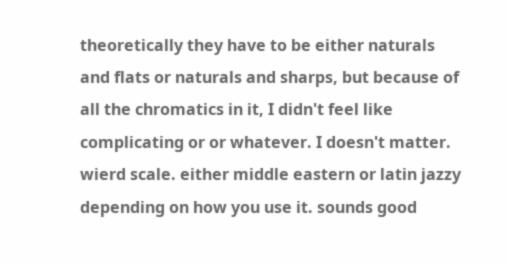theoretically they have to be either naturals and flats or naturals and sharps, but because of all the chromatics in it, I didn't feel like complicating or or whatever. I doesn't matter. wierd scale. either middle eastern or latin jazzy depending on how you use it. sounds good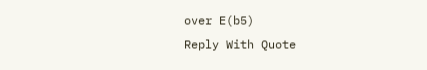over E(b5)
Reply With Quote